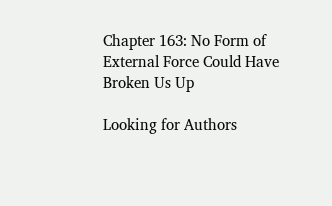Chapter 163: No Form of External Force Could Have Broken Us Up

Looking for Authors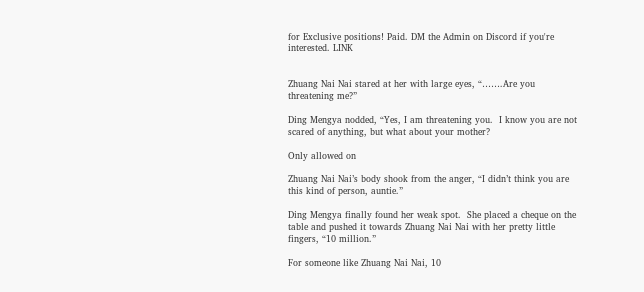for Exclusive positions! Paid. DM the Admin on Discord if you're interested. LINK


Zhuang Nai Nai stared at her with large eyes, “…….Are you threatening me?”

Ding Mengya nodded, “Yes, I am threatening you.  I know you are not scared of anything, but what about your mother?

Only allowed on

Zhuang Nai Nai’s body shook from the anger, “I didn’t think you are this kind of person, auntie.”

Ding Mengya finally found her weak spot.  She placed a cheque on the table and pushed it towards Zhuang Nai Nai with her pretty little fingers, “10 million.”

For someone like Zhuang Nai Nai, 10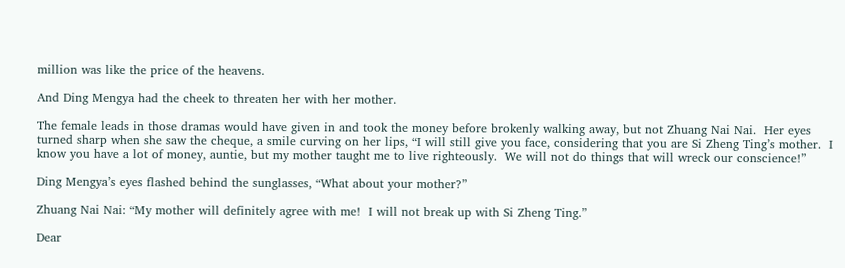million was like the price of the heavens.

And Ding Mengya had the cheek to threaten her with her mother.

The female leads in those dramas would have given in and took the money before brokenly walking away, but not Zhuang Nai Nai.  Her eyes turned sharp when she saw the cheque, a smile curving on her lips, “I will still give you face, considering that you are Si Zheng Ting’s mother.  I know you have a lot of money, auntie, but my mother taught me to live righteously.  We will not do things that will wreck our conscience!”

Ding Mengya’s eyes flashed behind the sunglasses, “What about your mother?”

Zhuang Nai Nai: “My mother will definitely agree with me!  I will not break up with Si Zheng Ting.”

Dear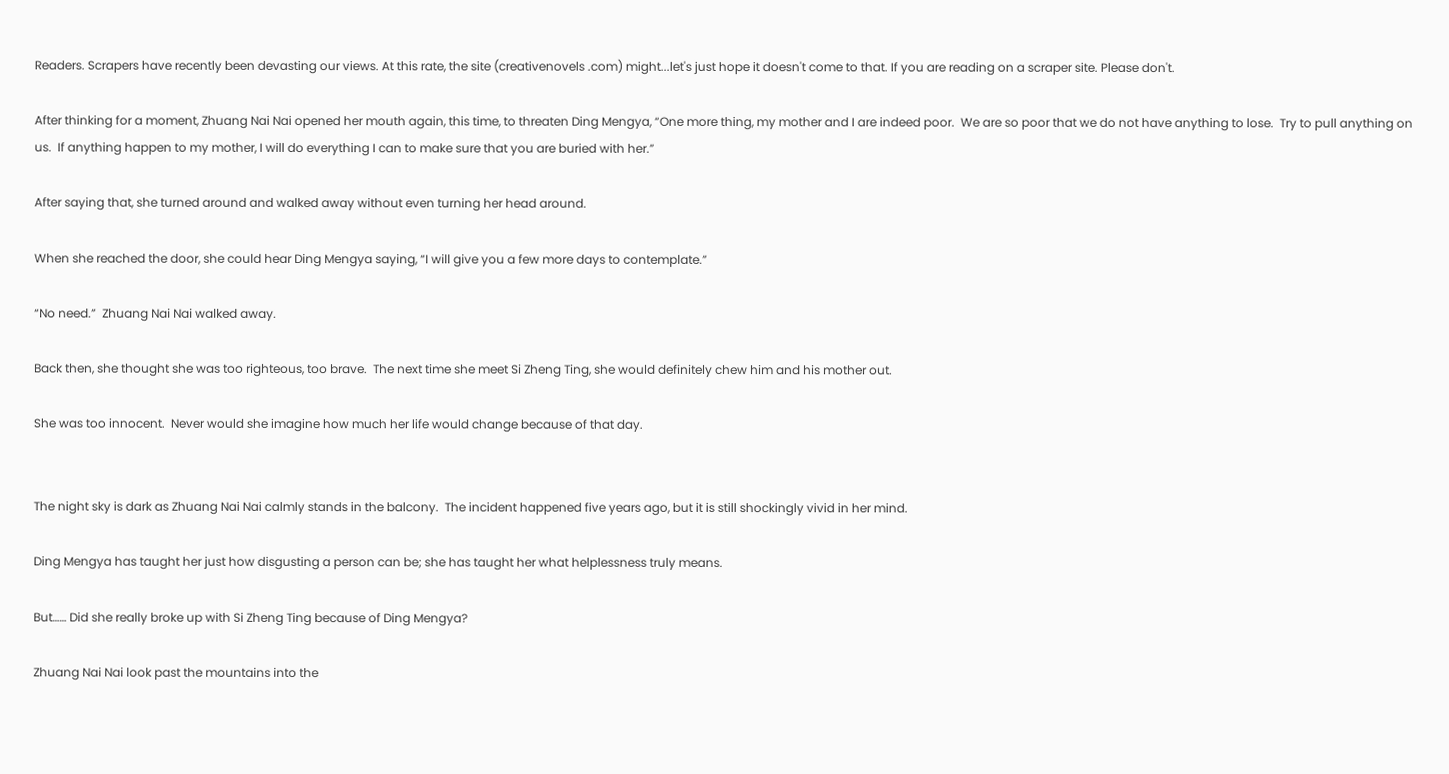Readers. Scrapers have recently been devasting our views. At this rate, the site (creativenovels .com) might...let's just hope it doesn't come to that. If you are reading on a scraper site. Please don't.

After thinking for a moment, Zhuang Nai Nai opened her mouth again, this time, to threaten Ding Mengya, “One more thing, my mother and I are indeed poor.  We are so poor that we do not have anything to lose.  Try to pull anything on us.  If anything happen to my mother, I will do everything I can to make sure that you are buried with her.”

After saying that, she turned around and walked away without even turning her head around.

When she reached the door, she could hear Ding Mengya saying, “I will give you a few more days to contemplate.”

“No need.”  Zhuang Nai Nai walked away.

Back then, she thought she was too righteous, too brave.  The next time she meet Si Zheng Ting, she would definitely chew him and his mother out.

She was too innocent.  Never would she imagine how much her life would change because of that day.


The night sky is dark as Zhuang Nai Nai calmly stands in the balcony.  The incident happened five years ago, but it is still shockingly vivid in her mind.

Ding Mengya has taught her just how disgusting a person can be; she has taught her what helplessness truly means.

But…… Did she really broke up with Si Zheng Ting because of Ding Mengya?

Zhuang Nai Nai look past the mountains into the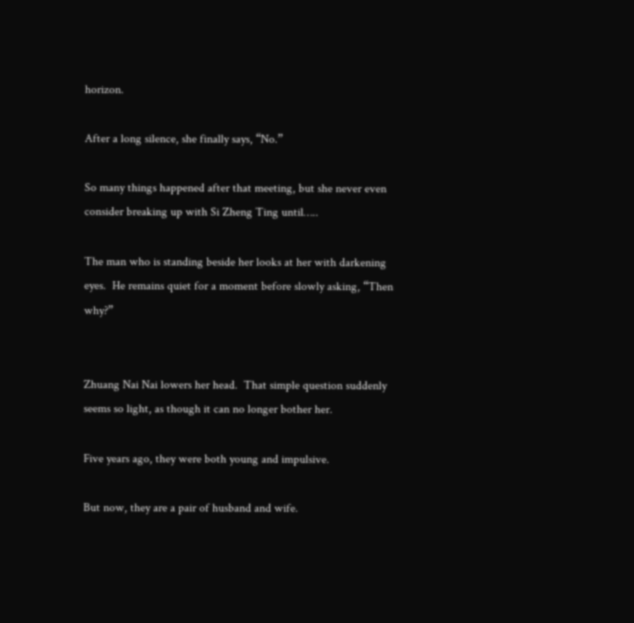horizon.

After a long silence, she finally says, “No.”

So many things happened after that meeting, but she never even consider breaking up with Si Zheng Ting until…..

The man who is standing beside her looks at her with darkening eyes.  He remains quiet for a moment before slowly asking, “Then why?”


Zhuang Nai Nai lowers her head.  That simple question suddenly seems so light, as though it can no longer bother her.

Five years ago, they were both young and impulsive.

But now, they are a pair of husband and wife.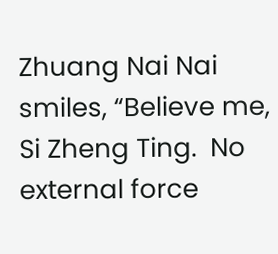Zhuang Nai Nai smiles, “Believe me, Si Zheng Ting.  No external force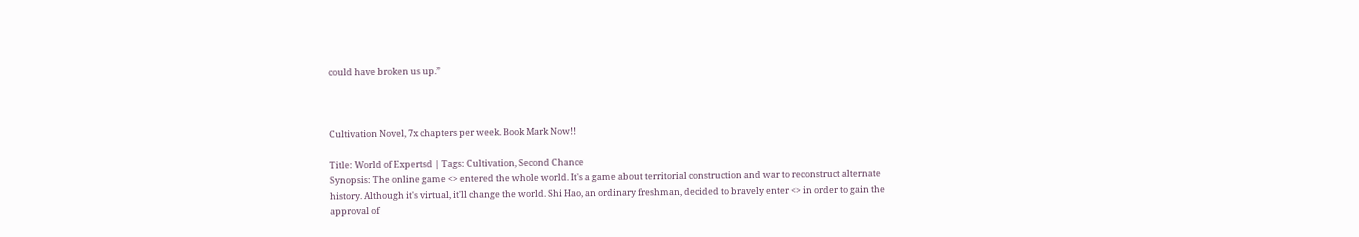could have broken us up.”



Cultivation Novel, 7x chapters per week. Book Mark Now!!

Title: World of Expertsd | Tags: Cultivation, Second Chance
Synopsis: The online game <> entered the whole world. It's a game about territorial construction and war to reconstruct alternate history. Although it's virtual, it'll change the world. Shi Hao, an ordinary freshman, decided to bravely enter <> in order to gain the approval of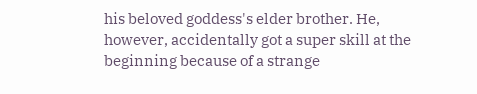his beloved goddess's elder brother. He, however, accidentally got a super skill at the beginning because of a strange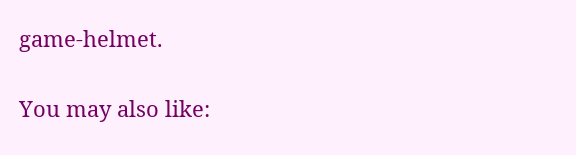game-helmet.

You may also like: